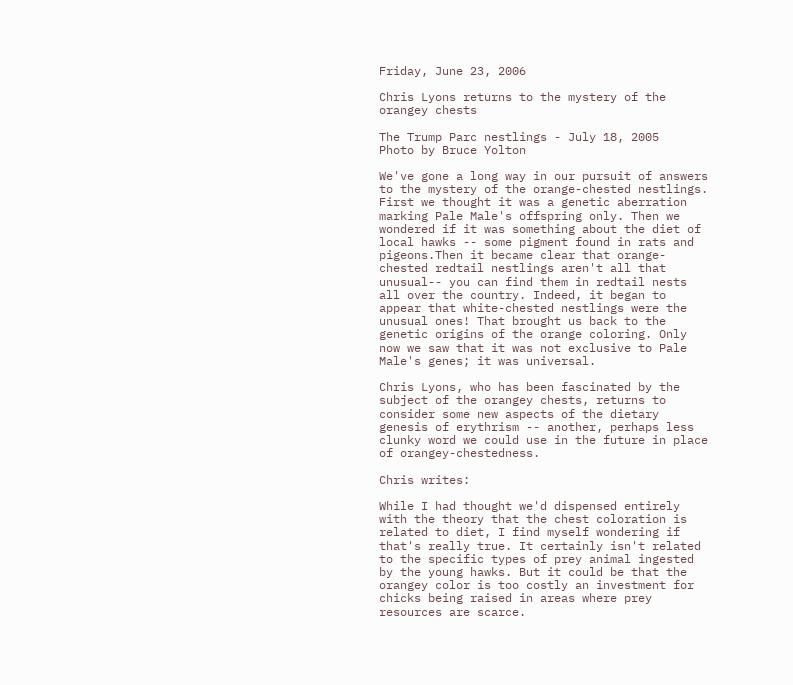Friday, June 23, 2006

Chris Lyons returns to the mystery of the orangey chests

The Trump Parc nestlings - July 18, 2005
Photo by Bruce Yolton

We've gone a long way in our pursuit of answers to the mystery of the orange-chested nestlings. First we thought it was a genetic aberration marking Pale Male's offspring only. Then we wondered if it was something about the diet of local hawks -- some pigment found in rats and pigeons.Then it became clear that orange-chested redtail nestlings aren't all that unusual-- you can find them in redtail nests all over the country. Indeed, it began to appear that white-chested nestlings were the unusual ones! That brought us back to the genetic origins of the orange coloring. Only now we saw that it was not exclusive to Pale Male's genes; it was universal.

Chris Lyons, who has been fascinated by the subject of the orangey chests, returns to consider some new aspects of the dietary genesis of erythrism -- another, perhaps less clunky word we could use in the future in place of orangey-chestedness.

Chris writes:

While I had thought we'd dispensed entirely with the theory that the chest coloration is related to diet, I find myself wondering if that's really true. It certainly isn't related to the specific types of prey animal ingested by the young hawks. But it could be that the orangey color is too costly an investment for chicks being raised in areas where prey resources are scarce.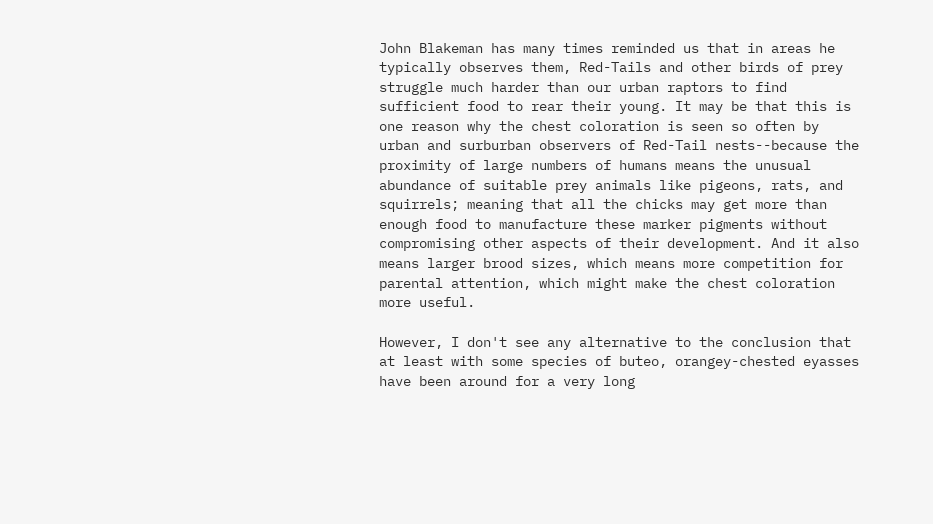John Blakeman has many times reminded us that in areas he typically observes them, Red-Tails and other birds of prey struggle much harder than our urban raptors to find sufficient food to rear their young. It may be that this is one reason why the chest coloration is seen so often by urban and surburban observers of Red-Tail nests--because the proximity of large numbers of humans means the unusual abundance of suitable prey animals like pigeons, rats, and squirrels; meaning that all the chicks may get more than enough food to manufacture these marker pigments without compromising other aspects of their development. And it also means larger brood sizes, which means more competition for parental attention, which might make the chest coloration more useful.

However, I don't see any alternative to the conclusion that at least with some species of buteo, orangey-chested eyasses have been around for a very long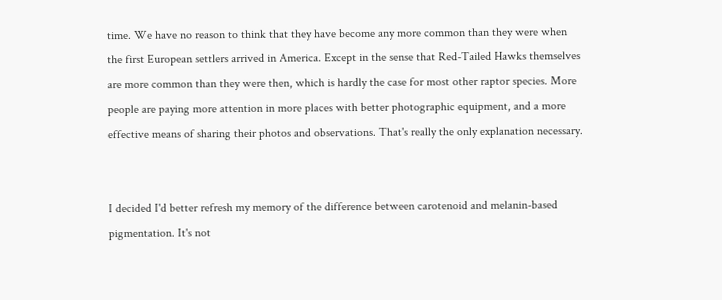time. We have no reason to think that they have become any more common than they were when the first European settlers arrived in America. Except in the sense that Red-Tailed Hawks themselves are more common than they were then, which is hardly the case for most other raptor species. More people are paying more attention in more places with better photographic equipment, and a more effective means of sharing their photos and observations. That's really the only explanation necessary.


I decided I'd better refresh my memory of the difference between carotenoid and melanin-based pigmentation. It's not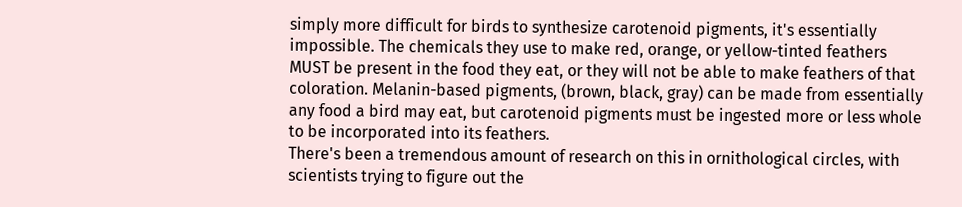simply more difficult for birds to synthesize carotenoid pigments, it's essentially impossible. The chemicals they use to make red, orange, or yellow-tinted feathers MUST be present in the food they eat, or they will not be able to make feathers of that coloration. Melanin-based pigments, (brown, black, gray) can be made from essentially any food a bird may eat, but carotenoid pigments must be ingested more or less whole to be incorporated into its feathers.
There's been a tremendous amount of research on this in ornithological circles, with scientists trying to figure out the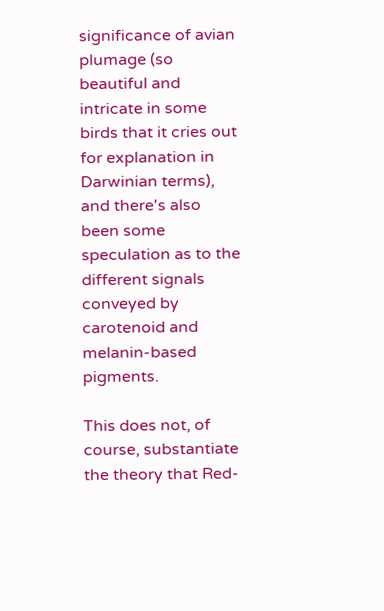significance of avian plumage (so beautiful and intricate in some birds that it cries out for explanation in Darwinian terms), and there's also been some speculation as to the different signals conveyed by carotenoid and melanin-based pigments.

This does not, of course, substantiate the theory that Red-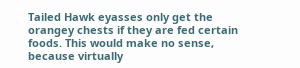Tailed Hawk eyasses only get the orangey chests if they are fed certain foods. This would make no sense, because virtually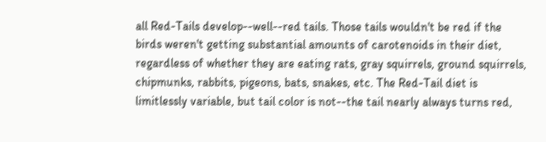all Red-Tails develop--well--red tails. Those tails wouldn't be red if the birds weren't getting substantial amounts of carotenoids in their diet, regardless of whether they are eating rats, gray squirrels, ground squirrels, chipmunks, rabbits, pigeons, bats, snakes, etc. The Red-Tail diet is limitlessly variable, but tail color is not--the tail nearly always turns red,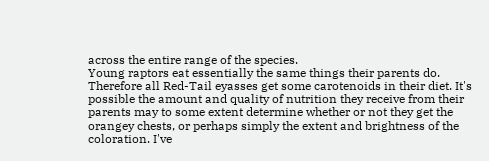across the entire range of the species.
Young raptors eat essentially the same things their parents do. Therefore all Red-Tail eyasses get some carotenoids in their diet. It's possible the amount and quality of nutrition they receive from their parents may to some extent determine whether or not they get the orangey chests, or perhaps simply the extent and brightness of the coloration. I've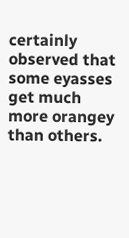certainly observed that some eyasses get much more orangey than others.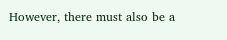However, there must also be a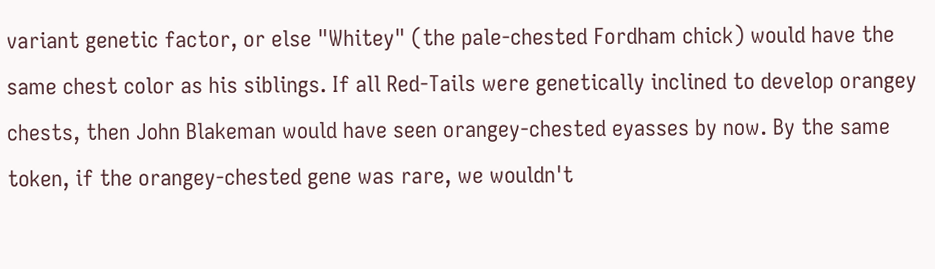variant genetic factor, or else "Whitey" (the pale-chested Fordham chick) would have the same chest color as his siblings. If all Red-Tails were genetically inclined to develop orangey chests, then John Blakeman would have seen orangey-chested eyasses by now. By the same token, if the orangey-chested gene was rare, we wouldn't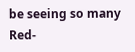be seeing so many Red-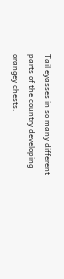Tail eyasses in so many different parts of the country developing orangey chests.